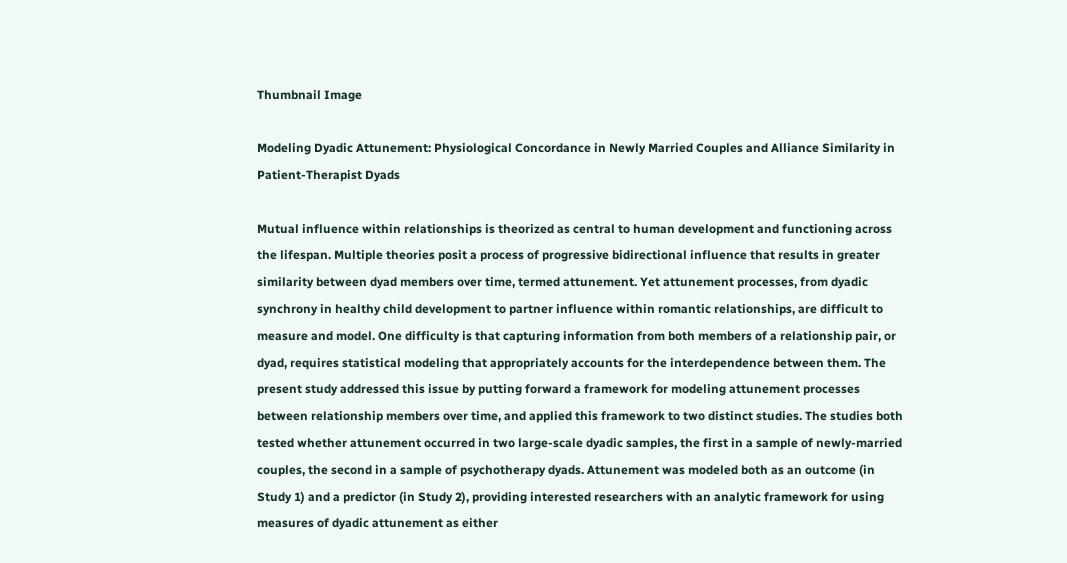Thumbnail Image

Modeling Dyadic Attunement: Physiological Concordance in Newly Married Couples and Alliance Similarity in Patient-Therapist Dyads

Mutual influence within relationships is theorized as central to human development and functioning across the lifespan. Multiple theories posit a process of progressive bidirectional influence that results in greater similarity between dyad members over time, termed attunement. Yet attunement processes, from dyadic synchrony in healthy child development to partner influence within romantic relationships, are difficult to measure and model. One difficulty is that capturing information from both members of a relationship pair, or dyad, requires statistical modeling that appropriately accounts for the interdependence between them. The present study addressed this issue by putting forward a framework for modeling attunement processes between relationship members over time, and applied this framework to two distinct studies. The studies both tested whether attunement occurred in two large-scale dyadic samples, the first in a sample of newly-married couples, the second in a sample of psychotherapy dyads. Attunement was modeled both as an outcome (in Study 1) and a predictor (in Study 2), providing interested researchers with an analytic framework for using measures of dyadic attunement as either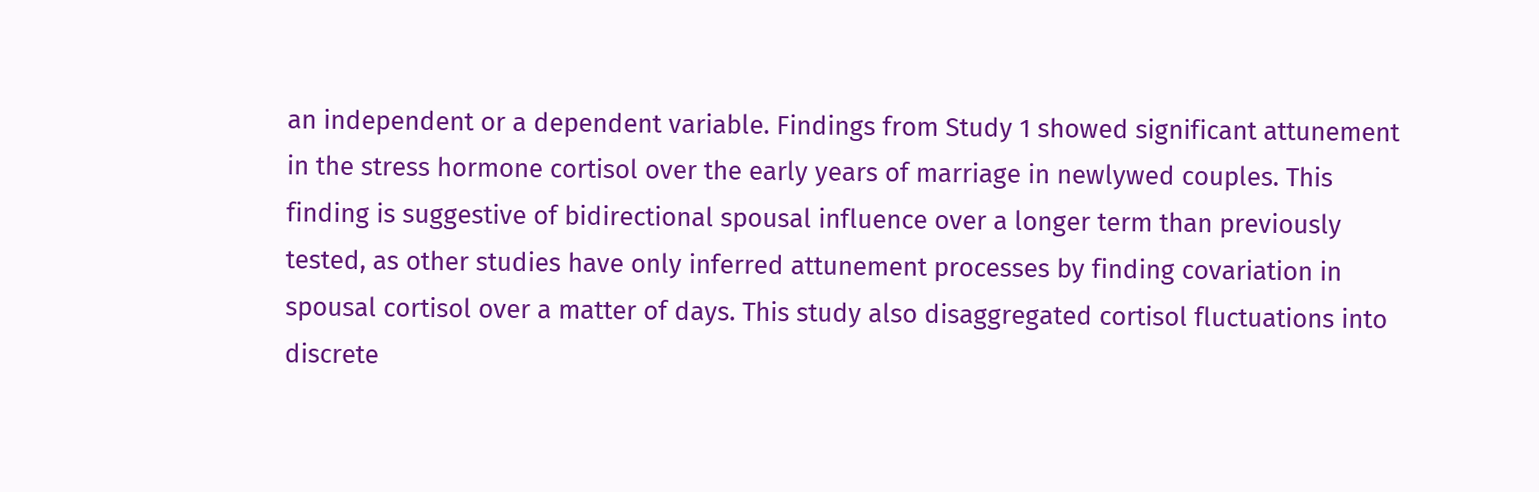an independent or a dependent variable. Findings from Study 1 showed significant attunement in the stress hormone cortisol over the early years of marriage in newlywed couples. This finding is suggestive of bidirectional spousal influence over a longer term than previously tested, as other studies have only inferred attunement processes by finding covariation in spousal cortisol over a matter of days. This study also disaggregated cortisol fluctuations into discrete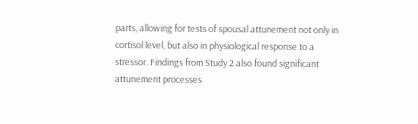parts, allowing for tests of spousal attunement not only in cortisol level, but also in physiological response to a stressor. Findings from Study 2 also found significant attunement processes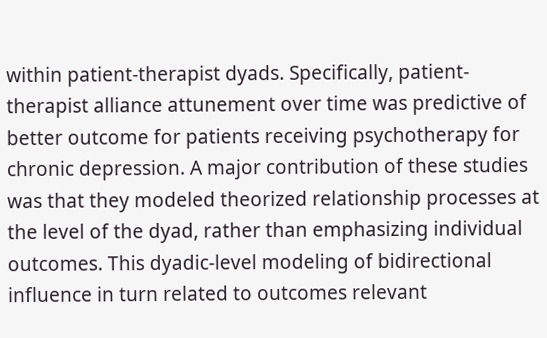within patient-therapist dyads. Specifically, patient-therapist alliance attunement over time was predictive of better outcome for patients receiving psychotherapy for chronic depression. A major contribution of these studies was that they modeled theorized relationship processes at the level of the dyad, rather than emphasizing individual outcomes. This dyadic-level modeling of bidirectional influence in turn related to outcomes relevant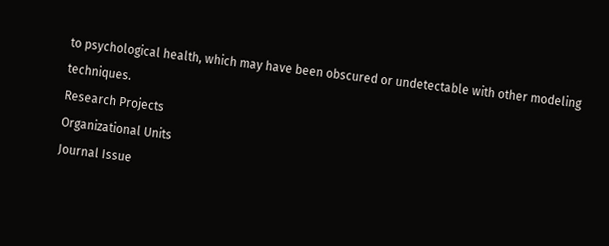to psychological health, which may have been obscured or undetectable with other modeling techniques.
Research Projects
Organizational Units
Journal Issue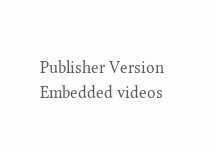Publisher Version
Embedded videos